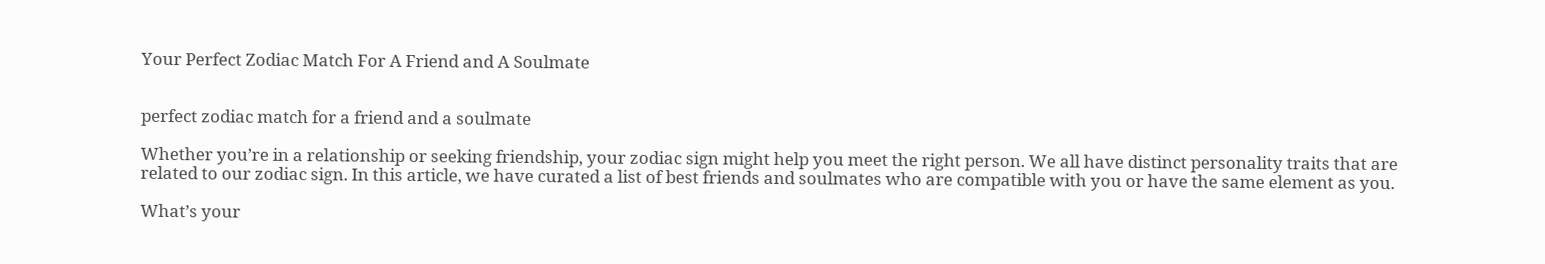Your Perfect Zodiac Match For A Friend and A Soulmate


perfect zodiac match for a friend and a soulmate

Whether you’re in a relationship or seeking friendship, your zodiac sign might help you meet the right person. We all have distinct personality traits that are related to our zodiac sign. In this article, we have curated a list of best friends and soulmates who are compatible with you or have the same element as you.

What’s your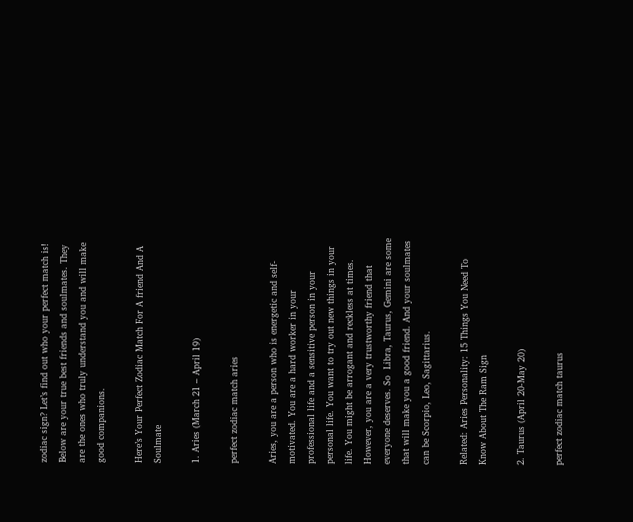zodiac sign? Let’s find out who your perfect match is! Below are your true best friends and soulmates. They are the ones who truly understand you and will make good companions.

Here’s Your Perfect Zodiac Match For A friend And A Soulmate

1. Aries (March 21 – April 19)

perfect zodiac match aries

Aries, you are a person who is energetic and self-motivated. You are a hard worker in your professional life and a sensitive person in your personal life. You want to try out new things in your life. You might be arrogant and reckless at times. However, you are a very trustworthy friend that everyone deserves. So  Libra, Taurus, Gemini are some that will make you a good friend. And your soulmates can be Scorpio, Leo, Sagittarius.

Related: Aries Personality: 15 Things You Need To Know About The Ram Sign

2. Taurus (April 20-May 20)

perfect zodiac match taurus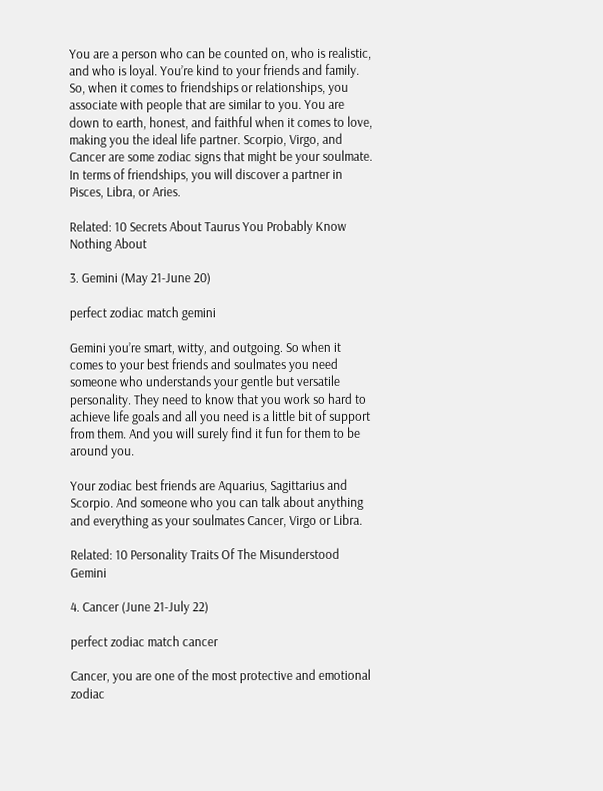You are a person who can be counted on, who is realistic, and who is loyal. You’re kind to your friends and family. So, when it comes to friendships or relationships, you associate with people that are similar to you. You are down to earth, honest, and faithful when it comes to love, making you the ideal life partner. Scorpio, Virgo, and Cancer are some zodiac signs that might be your soulmate. In terms of friendships, you will discover a partner in Pisces, Libra, or Aries.

Related: 10 Secrets About Taurus You Probably Know Nothing About

3. Gemini (May 21-June 20)

perfect zodiac match gemini

Gemini you’re smart, witty, and outgoing. So when it comes to your best friends and soulmates you need someone who understands your gentle but versatile personality. They need to know that you work so hard to achieve life goals and all you need is a little bit of support from them. And you will surely find it fun for them to be around you.

Your zodiac best friends are Aquarius, Sagittarius and Scorpio. And someone who you can talk about anything and everything as your soulmates Cancer, Virgo or Libra.

Related: 10 Personality Traits Of The Misunderstood Gemini

4. Cancer (June 21-July 22)

perfect zodiac match cancer

Cancer, you are one of the most protective and emotional zodiac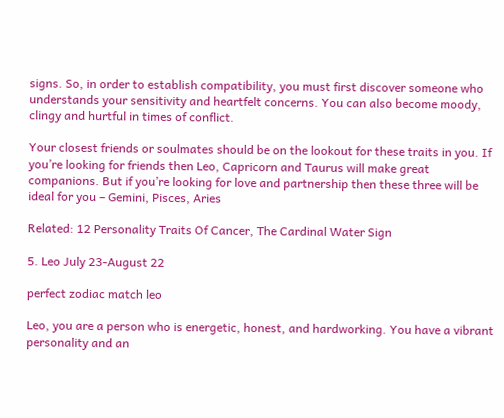signs. So, in order to establish compatibility, you must first discover someone who understands your sensitivity and heartfelt concerns. You can also become moody, clingy and hurtful in times of conflict.

Your closest friends or soulmates should be on the lookout for these traits in you. If you’re looking for friends then Leo, Capricorn and Taurus will make great companions. But if you’re looking for love and partnership then these three will be ideal for you – Gemini, Pisces, Aries

Related: 12 Personality Traits Of Cancer, The Cardinal Water Sign

5. Leo July 23-August 22

perfect zodiac match leo

Leo, you are a person who is energetic, honest, and hardworking. You have a vibrant personality and an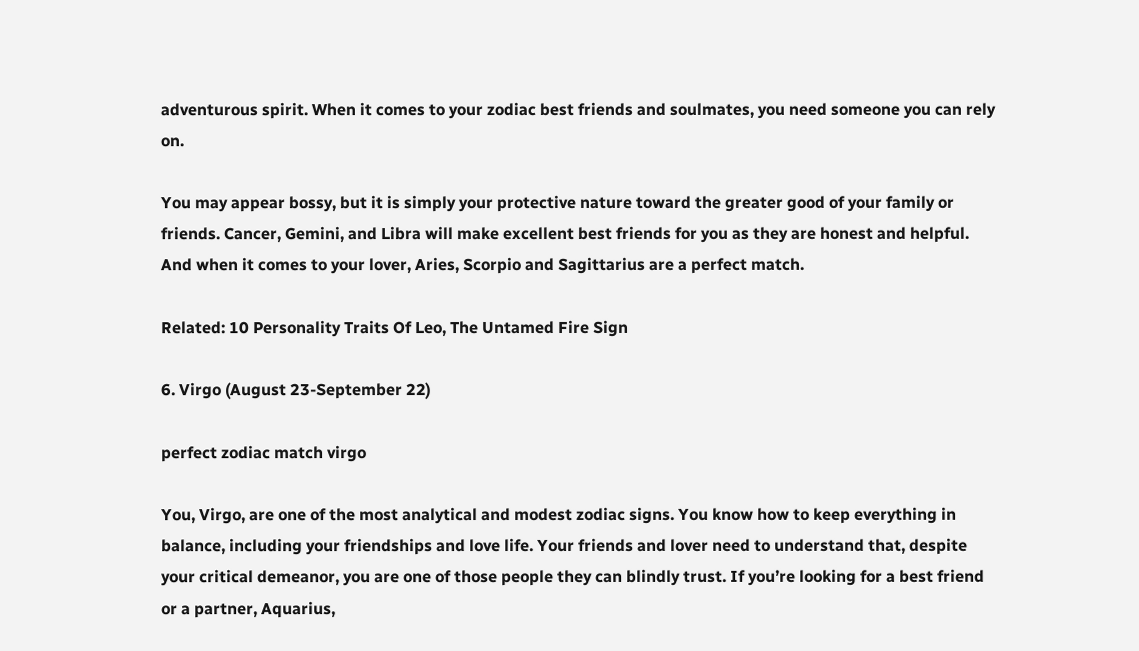adventurous spirit. When it comes to your zodiac best friends and soulmates, you need someone you can rely on.

You may appear bossy, but it is simply your protective nature toward the greater good of your family or friends. Cancer, Gemini, and Libra will make excellent best friends for you as they are honest and helpful. And when it comes to your lover, Aries, Scorpio and Sagittarius are a perfect match.

Related: 10 Personality Traits Of Leo, The Untamed Fire Sign

6. Virgo (August 23-September 22)

perfect zodiac match virgo

You, Virgo, are one of the most analytical and modest zodiac signs. You know how to keep everything in balance, including your friendships and love life. Your friends and lover need to understand that, despite your critical demeanor, you are one of those people they can blindly trust. If you’re looking for a best friend or a partner, Aquarius,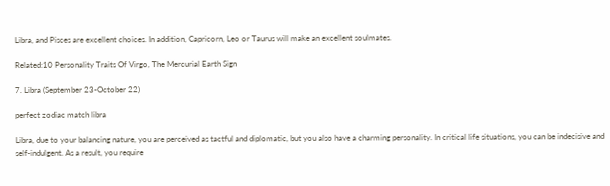Libra, and Pisces are excellent choices. In addition, Capricorn, Leo or Taurus will make an excellent soulmates.

Related:10 Personality Traits Of Virgo, The Mercurial Earth Sign

7. Libra (September 23-October 22)

perfect zodiac match libra

Libra, due to your balancing nature, you are perceived as tactful and diplomatic, but you also have a charming personality. In critical life situations, you can be indecisive and self-indulgent. As a result, you require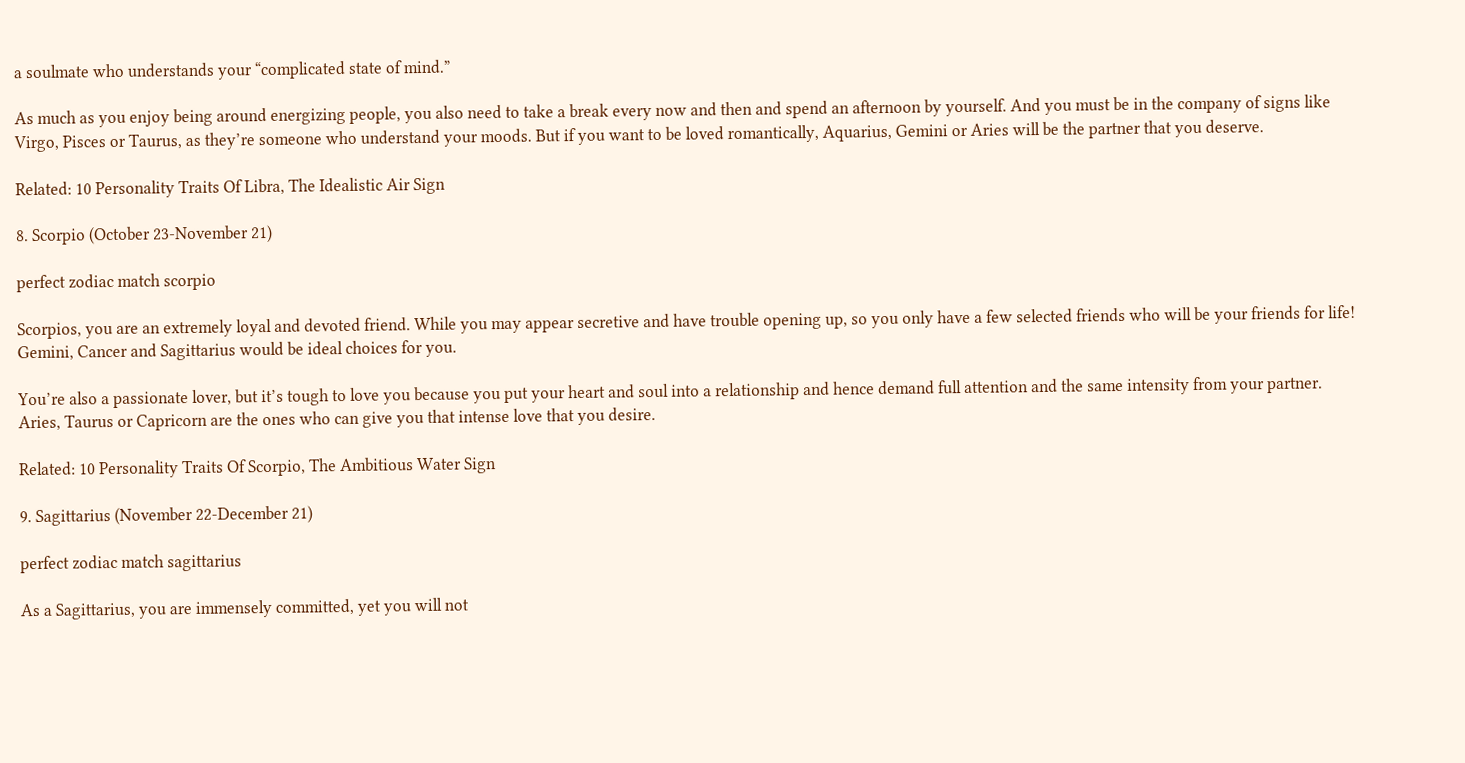a soulmate who understands your “complicated state of mind.”

As much as you enjoy being around energizing people, you also need to take a break every now and then and spend an afternoon by yourself. And you must be in the company of signs like Virgo, Pisces or Taurus, as they’re someone who understand your moods. But if you want to be loved romantically, Aquarius, Gemini or Aries will be the partner that you deserve.

Related: 10 Personality Traits Of Libra, The Idealistic Air Sign

8. Scorpio (October 23-November 21)

perfect zodiac match scorpio

Scorpios, you are an extremely loyal and devoted friend. While you may appear secretive and have trouble opening up, so you only have a few selected friends who will be your friends for life! Gemini, Cancer and Sagittarius would be ideal choices for you.

You’re also a passionate lover, but it’s tough to love you because you put your heart and soul into a relationship and hence demand full attention and the same intensity from your partner. Aries, Taurus or Capricorn are the ones who can give you that intense love that you desire.

Related: 10 Personality Traits Of Scorpio, The Ambitious Water Sign

9. Sagittarius (November 22-December 21)

perfect zodiac match sagittarius

As a Sagittarius, you are immensely committed, yet you will not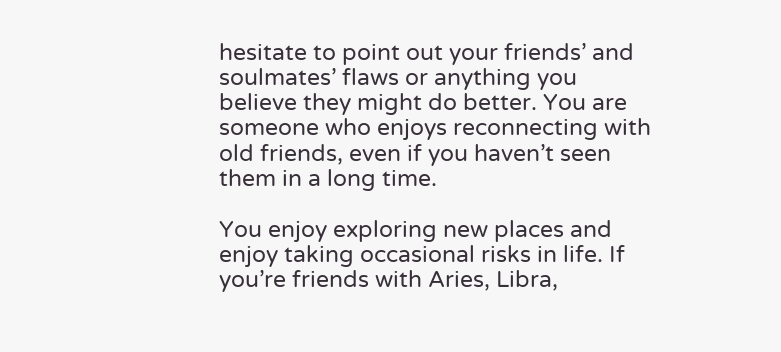hesitate to point out your friends’ and soulmates’ flaws or anything you believe they might do better. You are someone who enjoys reconnecting with old friends, even if you haven’t seen them in a long time.

You enjoy exploring new places and enjoy taking occasional risks in life. If you’re friends with Aries, Libra,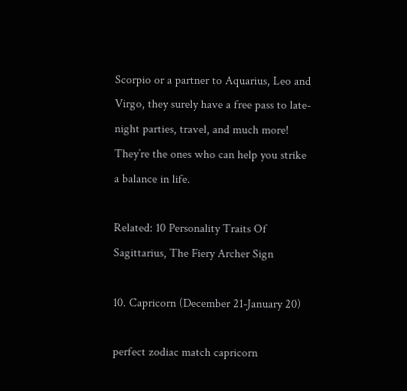Scorpio or a partner to Aquarius, Leo and Virgo, they surely have a free pass to late-night parties, travel, and much more! They’re the ones who can help you strike a balance in life.

Related: 10 Personality Traits Of Sagittarius, The Fiery Archer Sign

10. Capricorn (December 21-January 20)

perfect zodiac match capricorn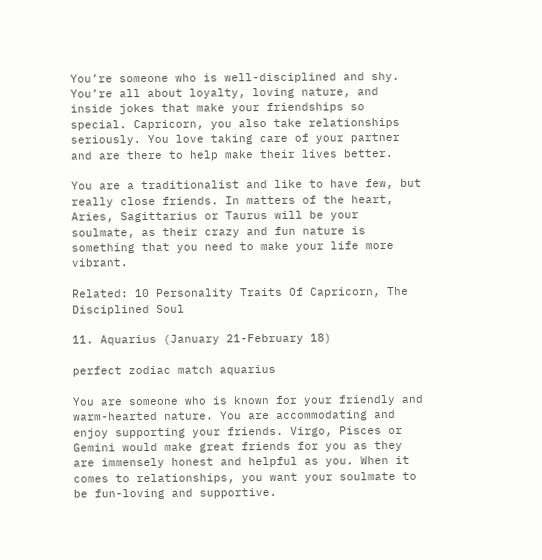You’re someone who is well-disciplined and shy. You’re all about loyalty, loving nature, and inside jokes that make your friendships so special. Capricorn, you also take relationships seriously. You love taking care of your partner and are there to help make their lives better.

You are a traditionalist and like to have few, but really close friends. In matters of the heart, Aries, Sagittarius or Taurus will be your soulmate, as their crazy and fun nature is something that you need to make your life more vibrant.

Related: 10 Personality Traits Of Capricorn, The Disciplined Soul

11. Aquarius (January 21-February 18)

perfect zodiac match aquarius

You are someone who is known for your friendly and warm-hearted nature. You are accommodating and enjoy supporting your friends. Virgo, Pisces or Gemini would make great friends for you as they are immensely honest and helpful as you. When it comes to relationships, you want your soulmate to be fun-loving and supportive.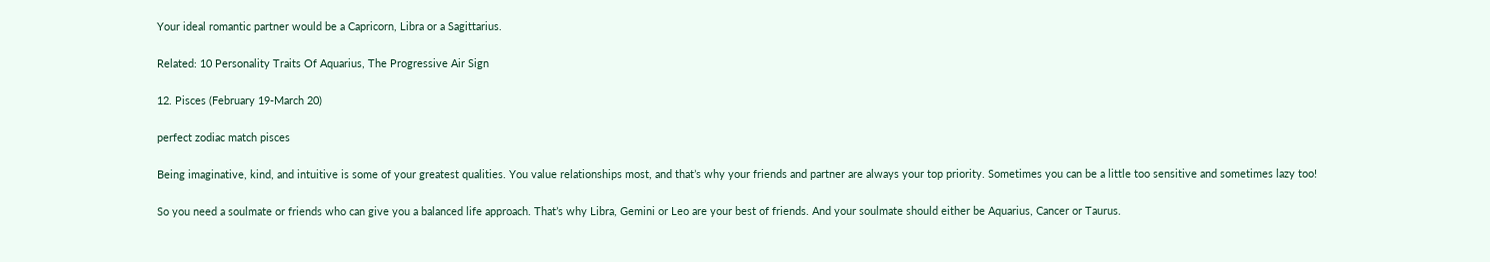Your ideal romantic partner would be a Capricorn, Libra or a Sagittarius.

Related: 10 Personality Traits Of Aquarius, The Progressive Air Sign

12. Pisces (February 19-March 20)

perfect zodiac match pisces

Being imaginative, kind, and intuitive is some of your greatest qualities. You value relationships most, and that’s why your friends and partner are always your top priority. Sometimes you can be a little too sensitive and sometimes lazy too!

So you need a soulmate or friends who can give you a balanced life approach. That’s why Libra, Gemini or Leo are your best of friends. And your soulmate should either be Aquarius, Cancer or Taurus.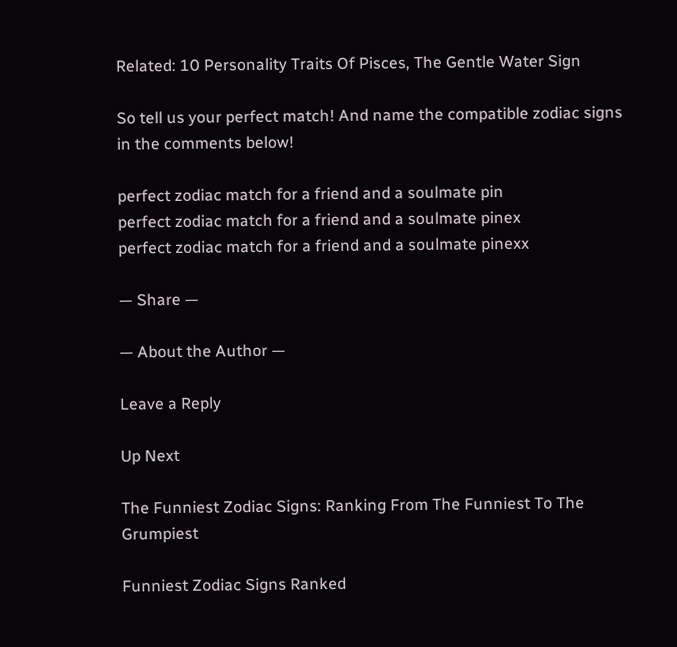Related: 10 Personality Traits Of Pisces, The Gentle Water Sign

So tell us your perfect match! And name the compatible zodiac signs in the comments below!

perfect zodiac match for a friend and a soulmate pin
perfect zodiac match for a friend and a soulmate pinex
perfect zodiac match for a friend and a soulmate pinexx

— Share —

— About the Author —

Leave a Reply

Up Next

The Funniest Zodiac Signs: Ranking From The Funniest To The Grumpiest

Funniest Zodiac Signs Ranked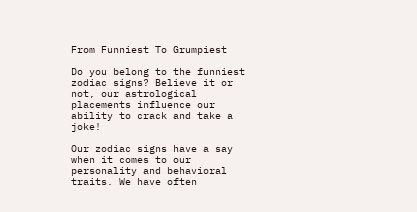From Funniest To Grumpiest

Do you belong to the funniest zodiac signs? Believe it or not, our astrological placements influence our ability to crack and take a joke!

Our zodiac signs have a say when it comes to our personality and behavioral traits. We have often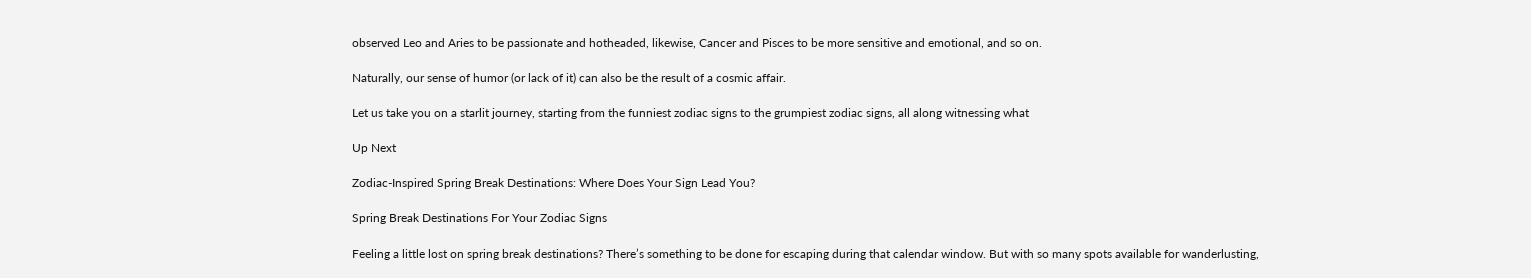observed Leo and Aries to be passionate and hotheaded, likewise, Cancer and Pisces to be more sensitive and emotional, and so on.

Naturally, our sense of humor (or lack of it) can also be the result of a cosmic affair.

Let us take you on a starlit journey, starting from the funniest zodiac signs to the grumpiest zodiac signs, all along witnessing what

Up Next

Zodiac-Inspired Spring Break Destinations: Where Does Your Sign Lead You?

Spring Break Destinations For Your Zodiac Signs

Feeling a little lost on spring break destinations? There’s something to be done for escaping during that calendar window. But with so many spots available for wanderlusting,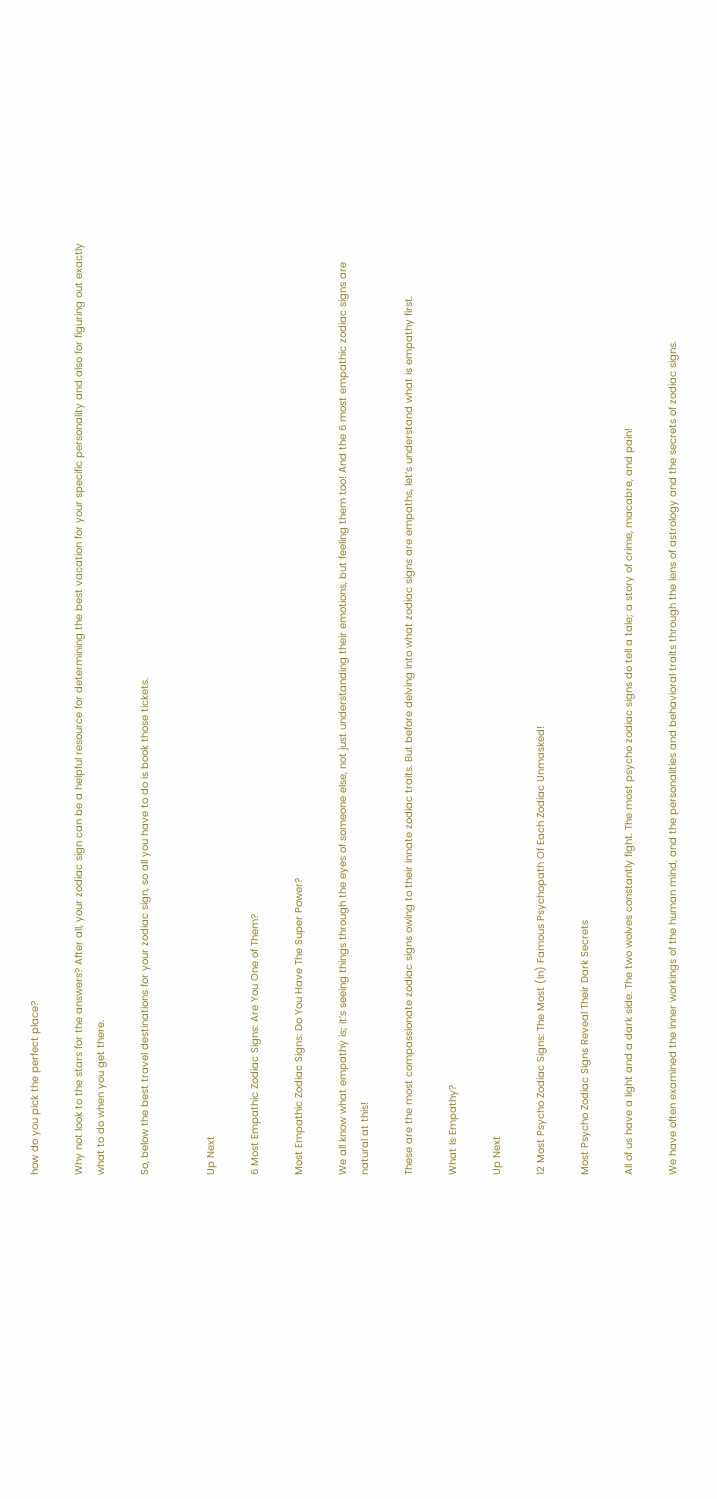how do you pick the perfect place?

Why not look to the stars for the answers? After all, your zodiac sign can be a helpful resource for determining the best vacation for your specific personality and also for figuring out exactly what to do when you get there.

So, below the best travel destinations for your zodiac sign, so all you have to do is book those tickets.


Up Next

6 Most Empathic Zodiac Signs: Are You One of Them?

Most Empathic Zodiac Signs: Do You Have The Super Power?

We all know what empathy is; it’s seeing things through the eyes of someone else, not just understanding their emotions, but feeling them too! And the 6 most empathic zodiac signs are natural at this!

These are the most compassionate zodiac signs owing to their innate zodiac traits. But before delving into what zodiac signs are empaths, let’s understand what is empathy first.

What Is Empathy?

Up Next

12 Most Psycho Zodiac Signs: The Most (In) Famous Psychopath Of Each Zodiac Unmasked!

Most Psycho Zodiac Signs Reveal Their Dark Secrets

All of us have a light and a dark side. The two wolves constantly fight. The most psycho zodiac signs do tell a tale; a story of crime, macabre, and pain!

We have often examined the inner workings of the human mind, and the personalities and behavioral traits through the lens of astrology and the secrets of zodiac signs.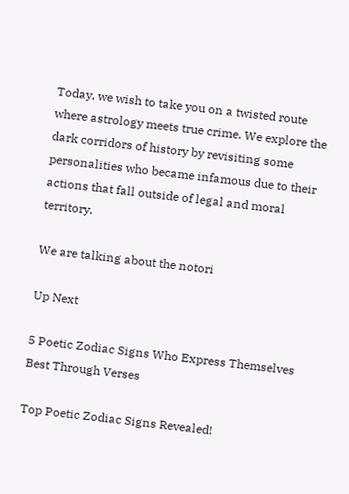Today, we wish to take you on a twisted route where astrology meets true crime. We explore the dark corridors of history by revisiting some personalities who became infamous due to their actions that fall outside of legal and moral territory.

We are talking about the notori

Up Next

5 Poetic Zodiac Signs Who Express Themselves Best Through Verses

Top Poetic Zodiac Signs Revealed!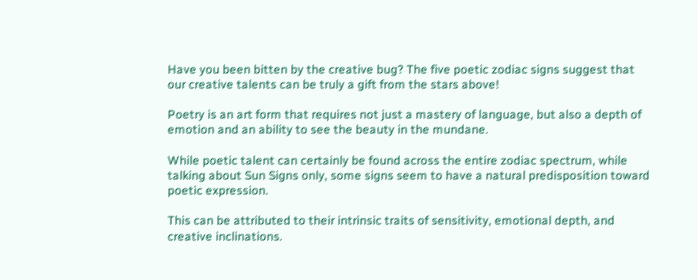Have you been bitten by the creative bug? The five poetic zodiac signs suggest that our creative talents can be truly a gift from the stars above!

Poetry is an art form that requires not just a mastery of language, but also a depth of emotion and an ability to see the beauty in the mundane.

While poetic talent can certainly be found across the entire zodiac spectrum, while talking about Sun Signs only, some signs seem to have a natural predisposition toward poetic expression.

This can be attributed to their intrinsic traits of sensitivity, emotional depth, and creative inclinations.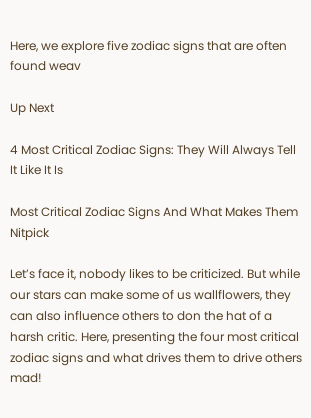Here, we explore five zodiac signs that are often found weav

Up Next

4 Most Critical Zodiac Signs: They Will Always Tell It Like It Is

Most Critical Zodiac Signs And What Makes Them Nitpick

Let’s face it, nobody likes to be criticized. But while our stars can make some of us wallflowers, they can also influence others to don the hat of a harsh critic. Here, presenting the four most critical zodiac signs and what drives them to drive others mad!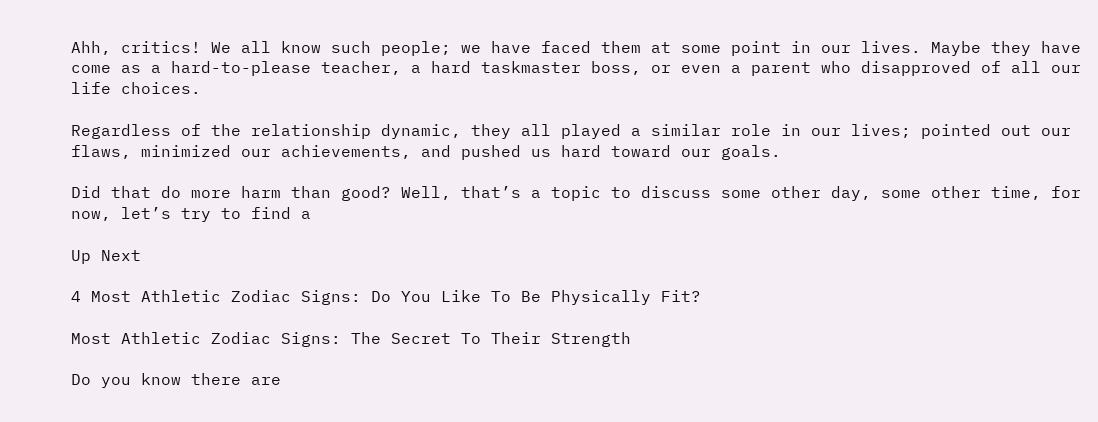Ahh, critics! We all know such people; we have faced them at some point in our lives. Maybe they have come as a hard-to-please teacher, a hard taskmaster boss, or even a parent who disapproved of all our life choices.

Regardless of the relationship dynamic, they all played a similar role in our lives; pointed out our flaws, minimized our achievements, and pushed us hard toward our goals.

Did that do more harm than good? Well, that’s a topic to discuss some other day, some other time, for now, let’s try to find a

Up Next

4 Most Athletic Zodiac Signs: Do You Like To Be Physically Fit?

Most Athletic Zodiac Signs: The Secret To Their Strength

Do you know there are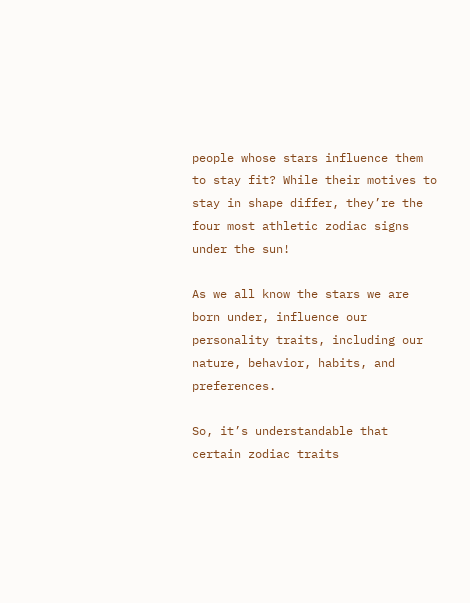people whose stars influence them to stay fit? While their motives to stay in shape differ, they’re the four most athletic zodiac signs under the sun!

As we all know the stars we are born under, influence our personality traits, including our nature, behavior, habits, and preferences.

So, it’s understandable that certain zodiac traits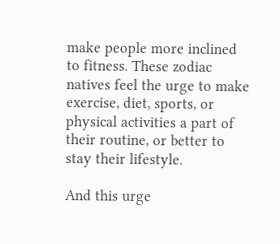make people more inclined to fitness. These zodiac natives feel the urge to make exercise, diet, sports, or physical activities a part of their routine, or better to stay their lifestyle.

And this urge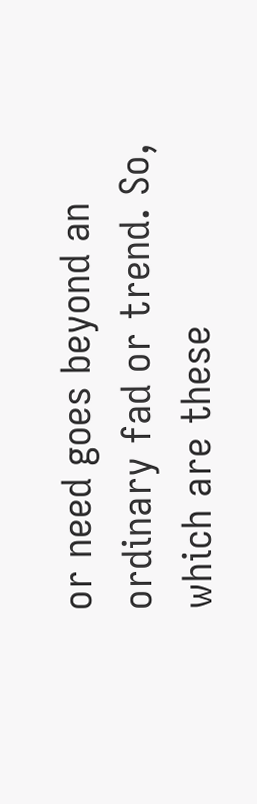or need goes beyond an ordinary fad or trend. So, which are these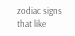zodiac signs that like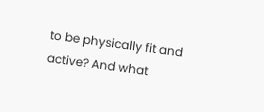to be physically fit and active? And what